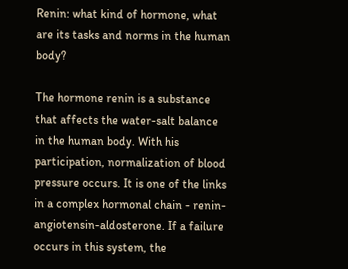Renin: what kind of hormone, what are its tasks and norms in the human body?

The hormone renin is a substance that affects the water-salt balance in the human body. With his participation, normalization of blood pressure occurs. It is one of the links in a complex hormonal chain - renin-angiotensin-aldosterone. If a failure occurs in this system, the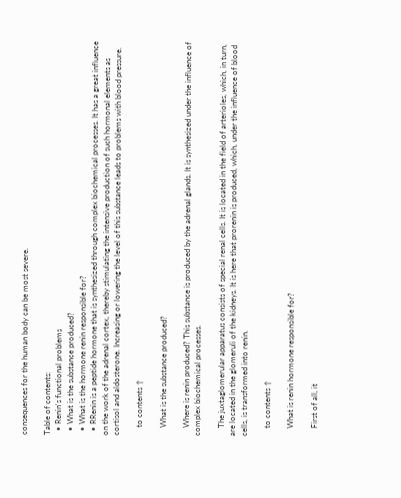consequences for the human body can be most severe.

Table of contents:
  • Renin's functional problems
  • What is the substance produced?
  • What is the hormone renin responsible for?
  • RRenin is a peptide hormone that is synthesized through complex biochemical processes. It has a great influence on the work of the adrenal cortex, thereby stimulating the intensive production of such hormonal elements as cortisol and aldosterone. Increasing or lowering the level of this substance leads to problems with blood pressure.

    to contents ↑

    What is the substance produced?

    Where is renin produced? This substance is produced by the adrenal glands. It is synthesized under the influence of complex biochemical processes.

    The juxtaglomerular apparatus consists of special renal cells. It is located in the field of arterioles, which, in turn, are located in the glomeruli of the kidneys. It is here that prorenin is produced, which, under the influence of blood cells, is transformed into renin.

    to contents ↑

    What is renin hormone responsible for?

    First of all, it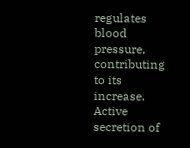regulates blood pressure, contributing to its increase. Active secretion of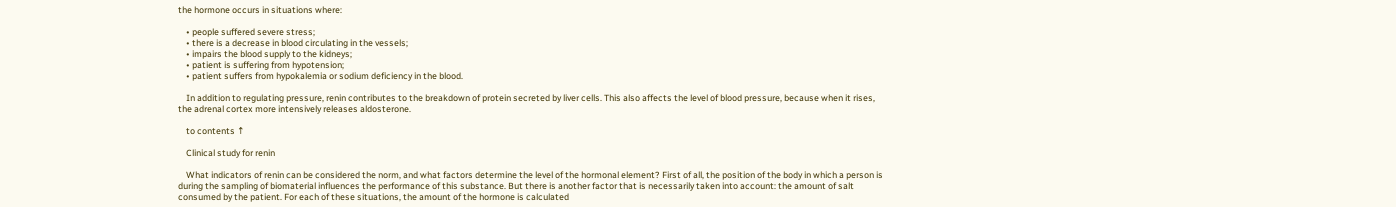the hormone occurs in situations where:

    • people suffered severe stress;
    • there is a decrease in blood circulating in the vessels;
    • impairs the blood supply to the kidneys;
    • patient is suffering from hypotension;
    • patient suffers from hypokalemia or sodium deficiency in the blood.

    In addition to regulating pressure, renin contributes to the breakdown of protein secreted by liver cells. This also affects the level of blood pressure, because when it rises, the adrenal cortex more intensively releases aldosterone.

    to contents ↑

    Clinical study for renin

    What indicators of renin can be considered the norm, and what factors determine the level of the hormonal element? First of all, the position of the body in which a person is during the sampling of biomaterial influences the performance of this substance. But there is another factor that is necessarily taken into account: the amount of salt consumed by the patient. For each of these situations, the amount of the hormone is calculated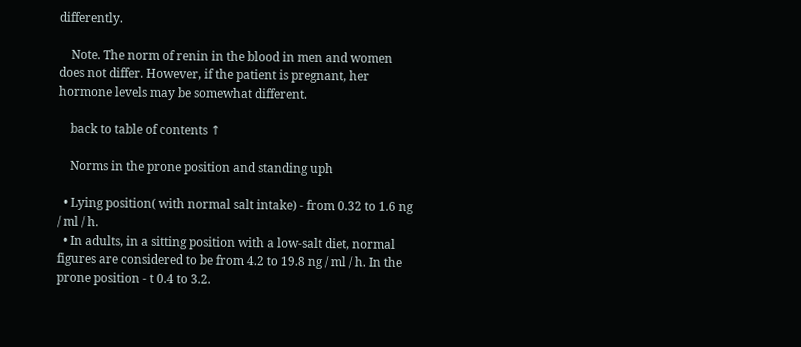differently.

    Note. The norm of renin in the blood in men and women does not differ. However, if the patient is pregnant, her hormone levels may be somewhat different.

    back to table of contents ↑

    Norms in the prone position and standing uph

  • Lying position( with normal salt intake) - from 0.32 to 1.6 ng / ml / h.
  • In adults, in a sitting position with a low-salt diet, normal figures are considered to be from 4.2 to 19.8 ng / ml / h. In the prone position - t 0.4 to 3.2.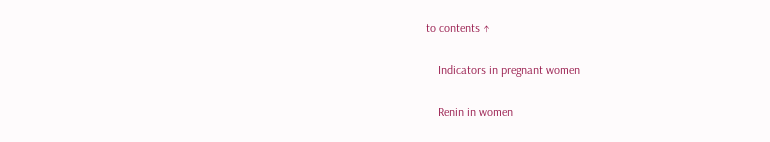to contents ↑

    Indicators in pregnant women

    Renin in women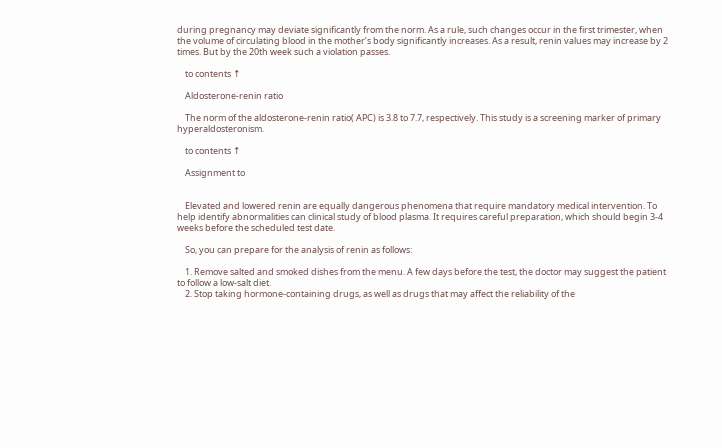during pregnancy may deviate significantly from the norm. As a rule, such changes occur in the first trimester, when the volume of circulating blood in the mother’s body significantly increases. As a result, renin values may increase by 2 times. But by the 20th week such a violation passes.

    to contents ↑

    Aldosterone-renin ratio

    The norm of the aldosterone-renin ratio( APC) is 3.8 to 7.7, respectively. This study is a screening marker of primary hyperaldosteronism.

    to contents ↑

    Assignment to


    Elevated and lowered renin are equally dangerous phenomena that require mandatory medical intervention. To help identify abnormalities can clinical study of blood plasma. It requires careful preparation, which should begin 3-4 weeks before the scheduled test date.

    So, you can prepare for the analysis of renin as follows:

    1. Remove salted and smoked dishes from the menu. A few days before the test, the doctor may suggest the patient to follow a low-salt diet.
    2. Stop taking hormone-containing drugs, as well as drugs that may affect the reliability of the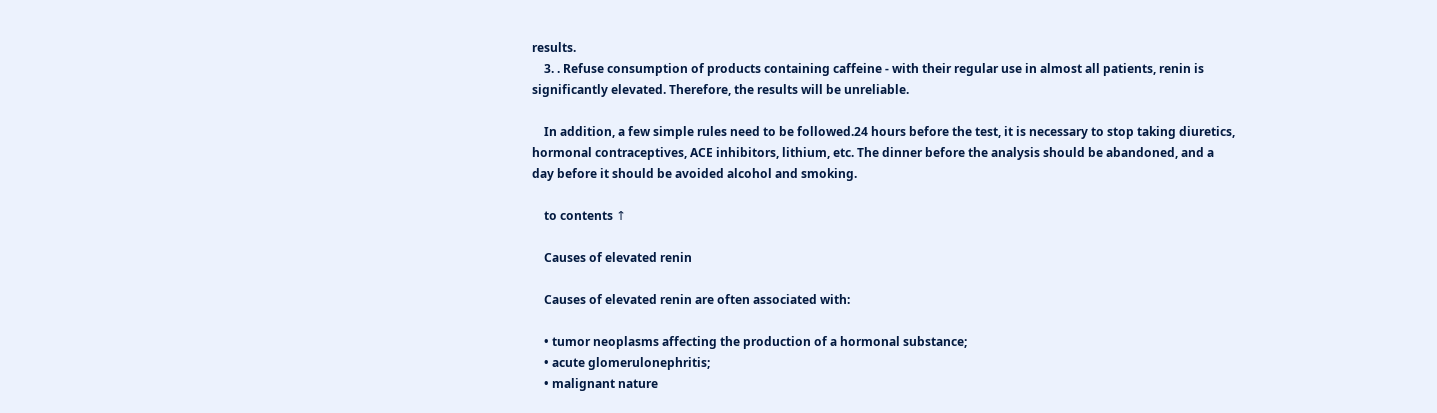results.
    3. . Refuse consumption of products containing caffeine - with their regular use in almost all patients, renin is significantly elevated. Therefore, the results will be unreliable.

    In addition, a few simple rules need to be followed.24 hours before the test, it is necessary to stop taking diuretics, hormonal contraceptives, ACE inhibitors, lithium, etc. The dinner before the analysis should be abandoned, and a day before it should be avoided alcohol and smoking.

    to contents ↑

    Causes of elevated renin

    Causes of elevated renin are often associated with:

    • tumor neoplasms affecting the production of a hormonal substance;
    • acute glomerulonephritis;
    • malignant nature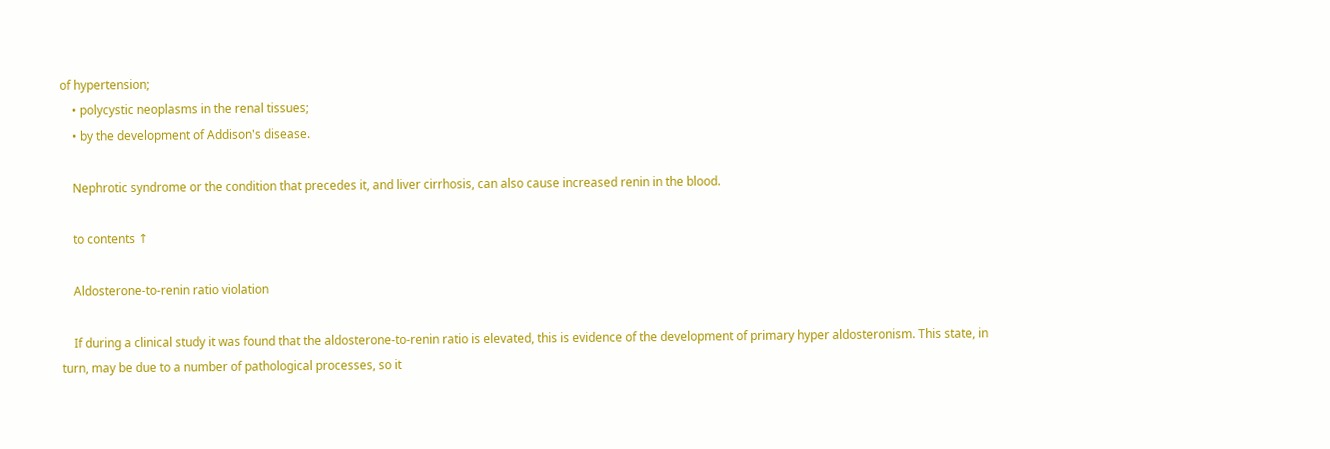of hypertension;
    • polycystic neoplasms in the renal tissues;
    • by the development of Addison's disease.

    Nephrotic syndrome or the condition that precedes it, and liver cirrhosis, can also cause increased renin in the blood.

    to contents ↑

    Aldosterone-to-renin ratio violation

    If during a clinical study it was found that the aldosterone-to-renin ratio is elevated, this is evidence of the development of primary hyper aldosteronism. This state, in turn, may be due to a number of pathological processes, so it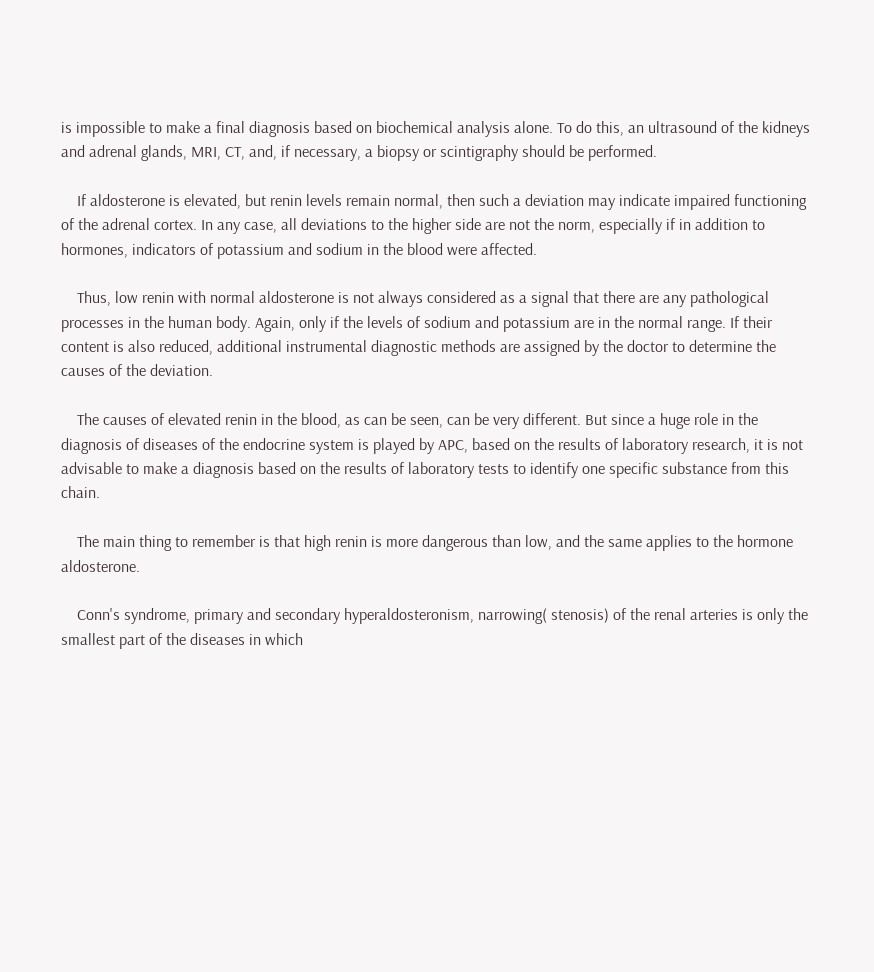is impossible to make a final diagnosis based on biochemical analysis alone. To do this, an ultrasound of the kidneys and adrenal glands, MRI, CT, and, if necessary, a biopsy or scintigraphy should be performed.

    If aldosterone is elevated, but renin levels remain normal, then such a deviation may indicate impaired functioning of the adrenal cortex. In any case, all deviations to the higher side are not the norm, especially if in addition to hormones, indicators of potassium and sodium in the blood were affected.

    Thus, low renin with normal aldosterone is not always considered as a signal that there are any pathological processes in the human body. Again, only if the levels of sodium and potassium are in the normal range. If their content is also reduced, additional instrumental diagnostic methods are assigned by the doctor to determine the causes of the deviation.

    The causes of elevated renin in the blood, as can be seen, can be very different. But since a huge role in the diagnosis of diseases of the endocrine system is played by APC, based on the results of laboratory research, it is not advisable to make a diagnosis based on the results of laboratory tests to identify one specific substance from this chain.

    The main thing to remember is that high renin is more dangerous than low, and the same applies to the hormone aldosterone.

    Conn's syndrome, primary and secondary hyperaldosteronism, narrowing( stenosis) of the renal arteries is only the smallest part of the diseases in which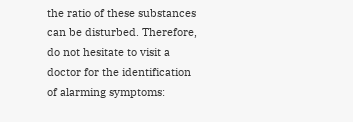the ratio of these substances can be disturbed. Therefore, do not hesitate to visit a doctor for the identification of alarming symptoms: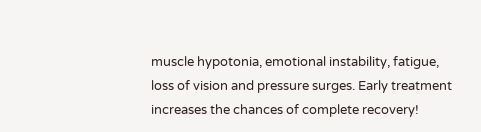muscle hypotonia, emotional instability, fatigue, loss of vision and pressure surges. Early treatment increases the chances of complete recovery!